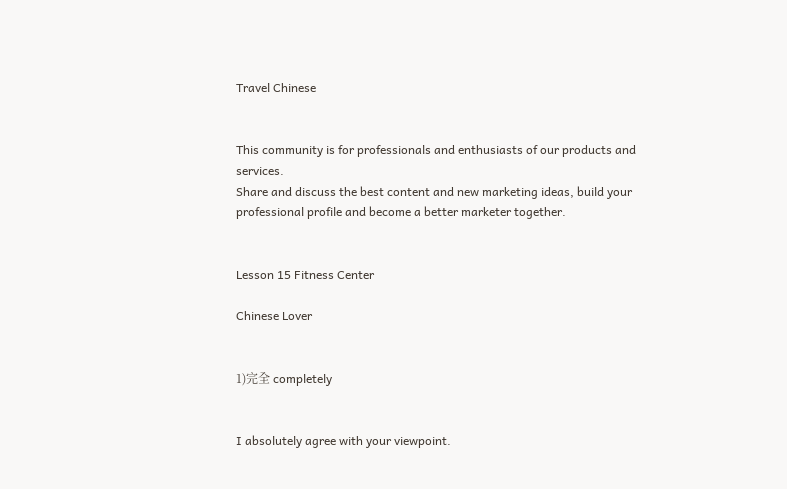Travel Chinese


This community is for professionals and enthusiasts of our products and services.
Share and discuss the best content and new marketing ideas, build your professional profile and become a better marketer together.


Lesson 15 Fitness Center

Chinese Lover


1)完全 completely


I absolutely agree with your viewpoint.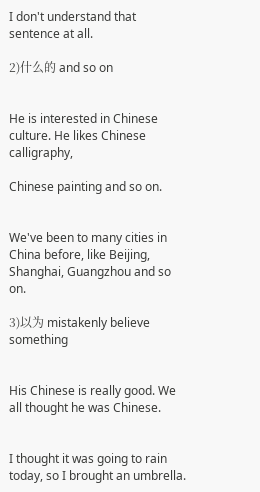I don't understand that sentence at all.

2)什么的 and so on


He is interested in Chinese culture. He likes Chinese calligraphy,

Chinese painting and so on.


We've been to many cities in China before, like Beijing, Shanghai, Guangzhou and so on.

3)以为 mistakenly believe something


His Chinese is really good. We all thought he was Chinese.


I thought it was going to rain today, so I brought an umbrella.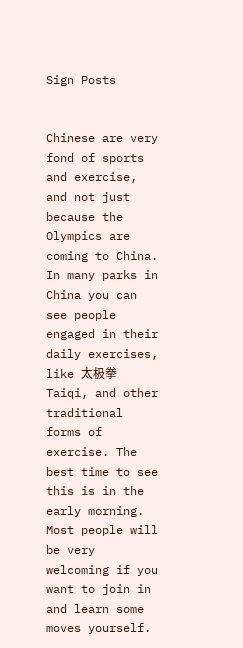Sign Posts


Chinese are very fond of sports and exercise, and not just because the Olympics are coming to China. In many parks in China you can see people engaged in their daily exercises, like 太极拳 Taiqi, and other traditional forms of exercise. The best time to see this is in the early morning. Most people will be very welcoming if you want to join in and learn some moves yourself.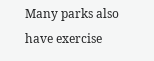Many parks also have exercise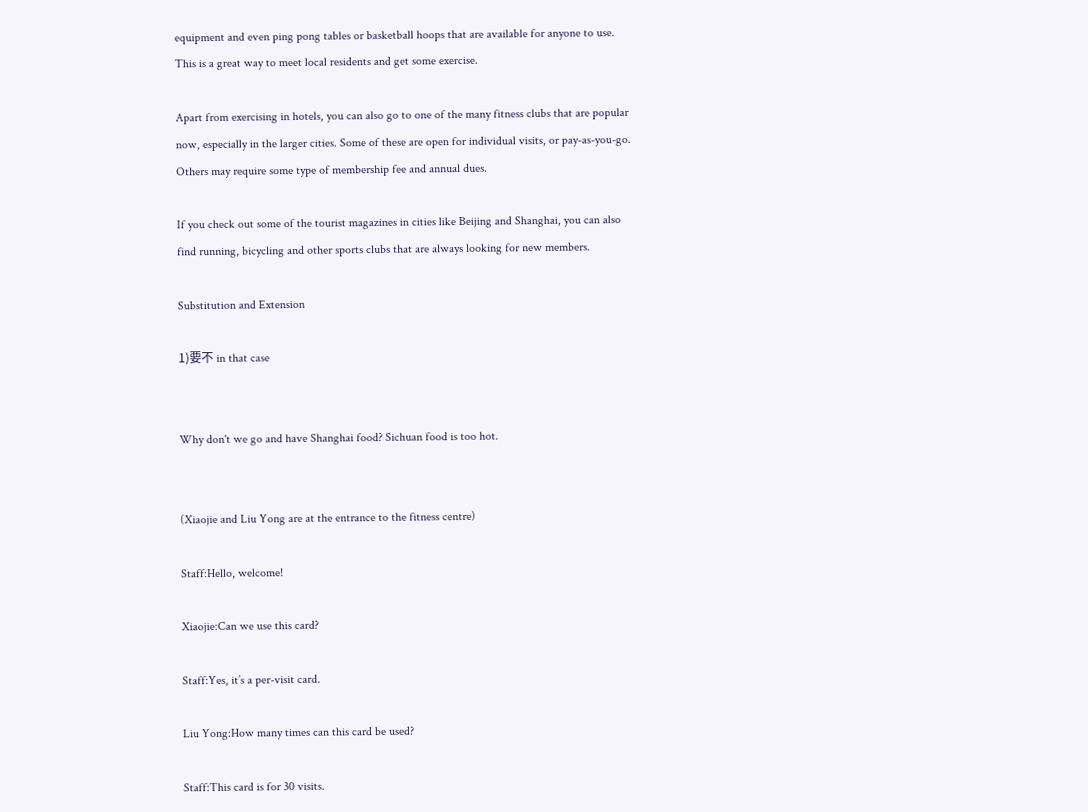equipment and even ping pong tables or basketball hoops that are available for anyone to use. This is a great way to meet local residents and get some exercise.

Apart from exercising in hotels, you can also go to one of the many fitness clubs that are popular now, especially in the larger cities. Some of these are open for individual visits, or pay-as-you-go. Others may require some type of membership fee and annual dues.

If you check out some of the tourist magazines in cities like Beijing and Shanghai, you can also find running, bicycling and other sports clubs that are always looking for new members.

Substitution and Extension

1)要不 in that case


Why don't we go and have Shanghai food? Sichuan food is too hot.


(Xiaojie and Liu Yong are at the entrance to the fitness centre)

Staff:Hello, welcome!

Xiaojie:Can we use this card?

Staff:Yes, it’s a per-visit card.

Liu Yong:How many times can this card be used?

Staff:This card is for 30 visits.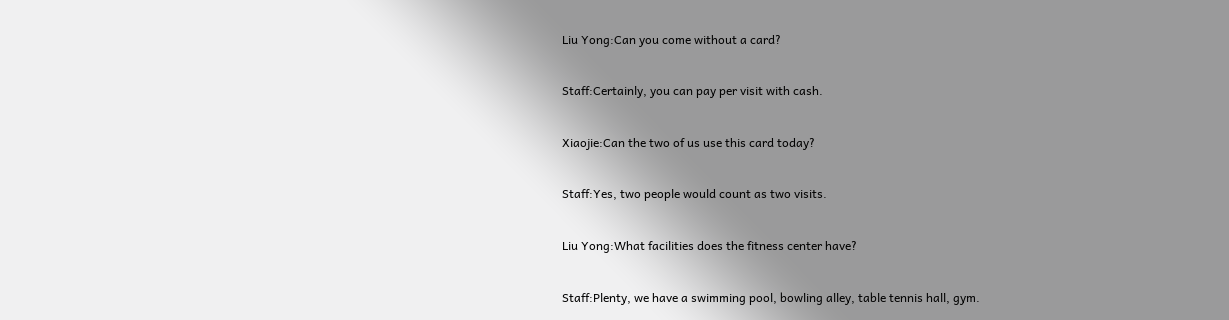Liu Yong:Can you come without a card?

Staff:Certainly, you can pay per visit with cash.

Xiaojie:Can the two of us use this card today?

Staff:Yes, two people would count as two visits.

Liu Yong:What facilities does the fitness center have?

Staff:Plenty, we have a swimming pool, bowling alley, table tennis hall, gym.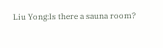Liu Yong:Is there a sauna room?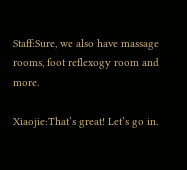Staff:Sure, we also have massage rooms, foot reflexogy room and more.

Xiaojie:That’s great! Let’s go in.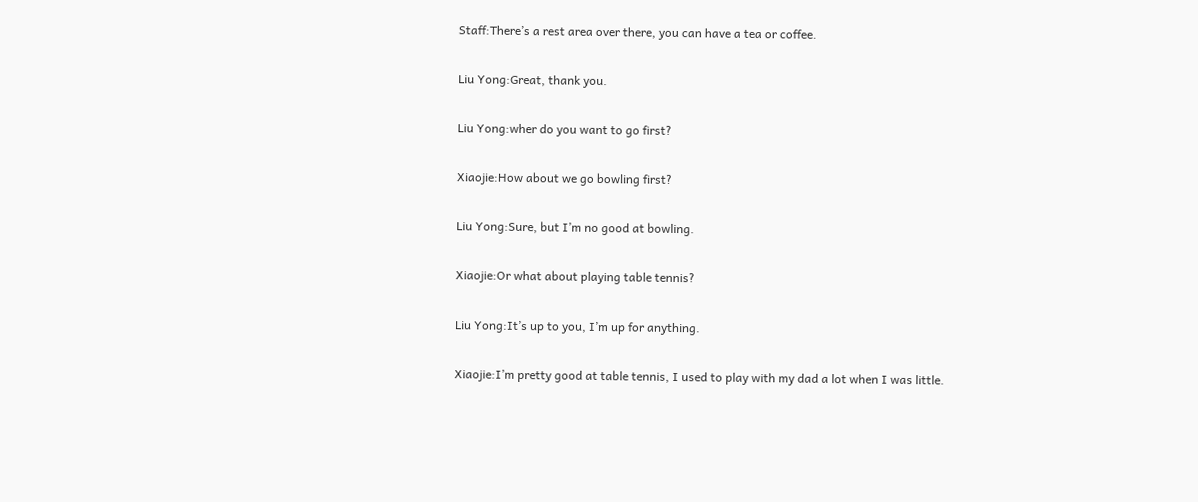Staff:There’s a rest area over there, you can have a tea or coffee.

Liu Yong:Great, thank you.

Liu Yong:wher do you want to go first?

Xiaojie:How about we go bowling first?

Liu Yong:Sure, but I’m no good at bowling.

Xiaojie:Or what about playing table tennis?

Liu Yong:It’s up to you, I’m up for anything.

Xiaojie:I’m pretty good at table tennis, I used to play with my dad a lot when I was little.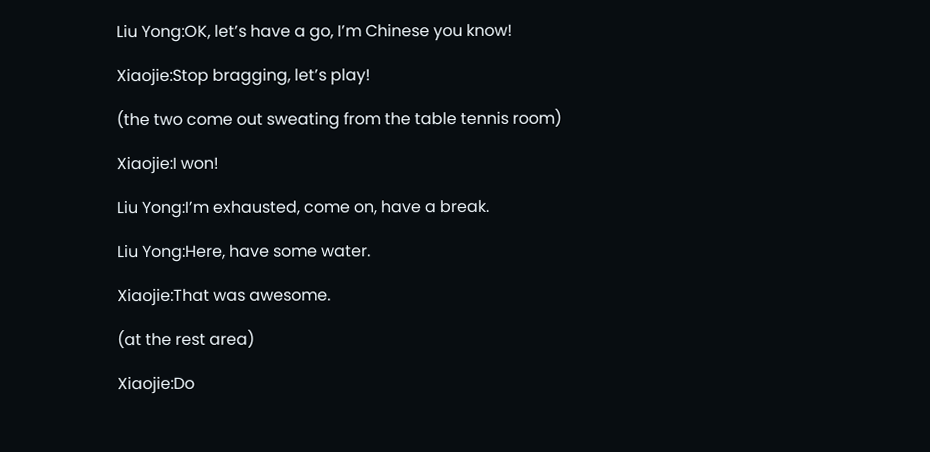Liu Yong:OK, let’s have a go, I’m Chinese you know!

Xiaojie:Stop bragging, let’s play!

(the two come out sweating from the table tennis room)

Xiaojie:I won!

Liu Yong:I’m exhausted, come on, have a break.

Liu Yong:Here, have some water.

Xiaojie:That was awesome.

(at the rest area)

Xiaojie:Do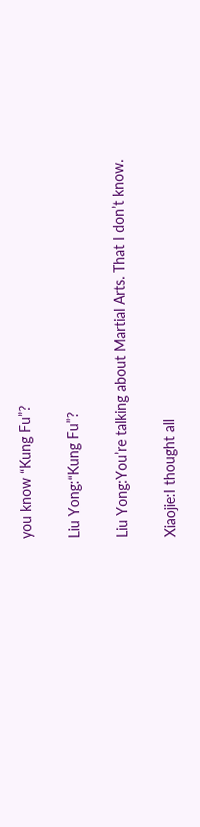you know “Kung Fu”?

Liu Yong:“Kung Fu”?

Liu Yong:You’re talking about Martial Arts. That I don’t know.

Xiaojie:I thought all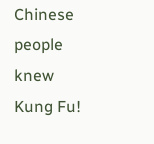Chinese people knew Kung Fu!